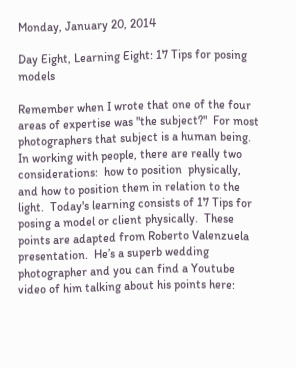Monday, January 20, 2014

Day Eight, Learning Eight: 17 Tips for posing models

Remember when I wrote that one of the four areas of expertise was "the subject?"  For most photographers that subject is a human being.  In working with people, there are really two considerations:  how to position  physically, and how to position them in relation to the light.  Today's learning consists of 17 Tips for posing a model or client physically.  These points are adapted from Roberto Valenzuela presentation.  He’s a superb wedding photographer and you can find a Youtube video of him talking about his points here: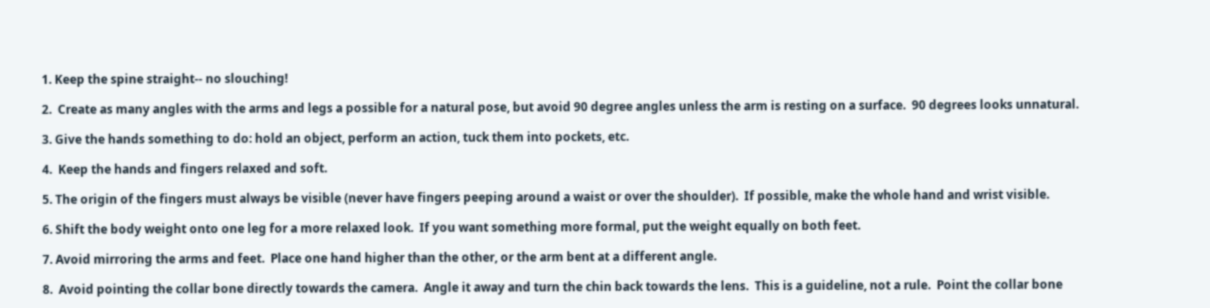1. Keep the spine straight-- no slouching!

2.  Create as many angles with the arms and legs a possible for a natural pose, but avoid 90 degree angles unless the arm is resting on a surface.  90 degrees looks unnatural.

3. Give the hands something to do: hold an object, perform an action, tuck them into pockets, etc.

4.  Keep the hands and fingers relaxed and soft.

5. The origin of the fingers must always be visible (never have fingers peeping around a waist or over the shoulder).  If possible, make the whole hand and wrist visible.

6. Shift the body weight onto one leg for a more relaxed look.  If you want something more formal, put the weight equally on both feet.

7. Avoid mirroring the arms and feet.  Place one hand higher than the other, or the arm bent at a different angle.

8.  Avoid pointing the collar bone directly towards the camera.  Angle it away and turn the chin back towards the lens.  This is a guideline, not a rule.  Point the collar bone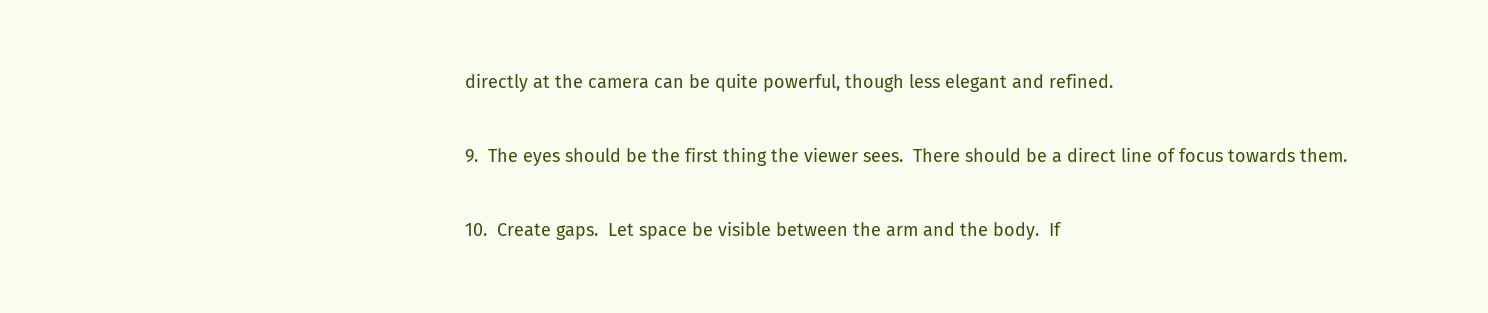directly at the camera can be quite powerful, though less elegant and refined.

9.  The eyes should be the first thing the viewer sees.  There should be a direct line of focus towards them.

10.  Create gaps.  Let space be visible between the arm and the body.  If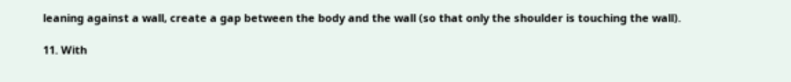leaning against a wall, create a gap between the body and the wall (so that only the shoulder is touching the wall).

11. With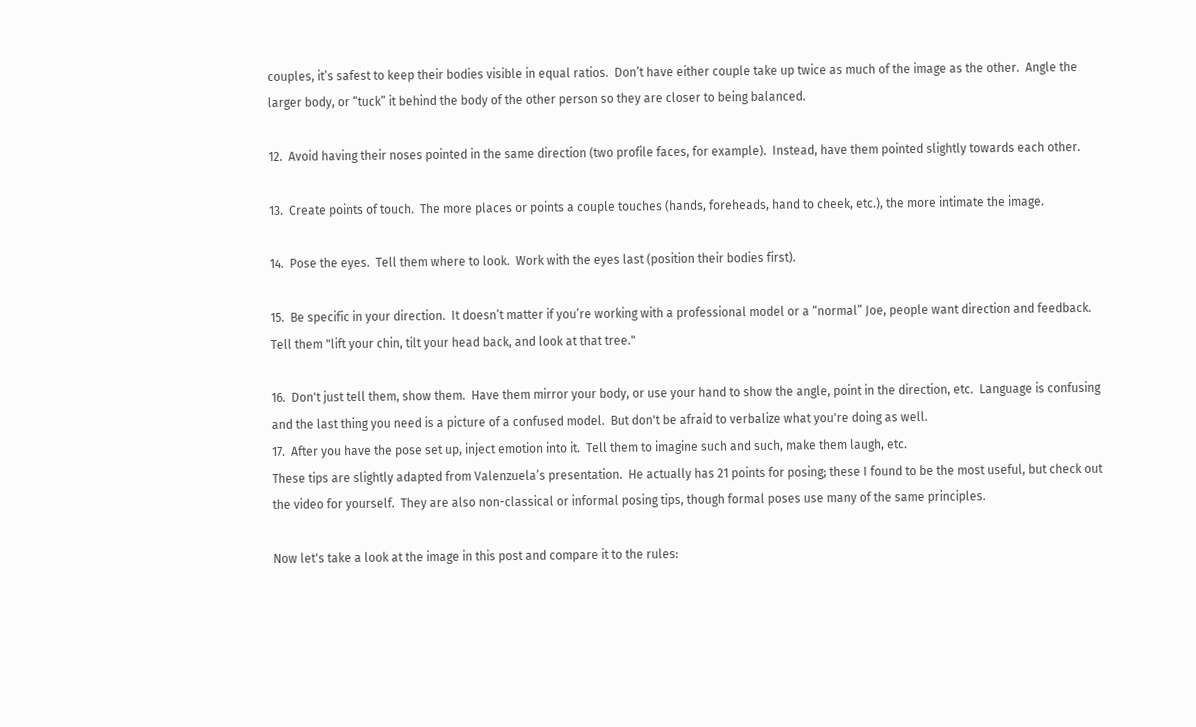couples, it’s safest to keep their bodies visible in equal ratios.  Don’t have either couple take up twice as much of the image as the other.  Angle the larger body, or “tuck” it behind the body of the other person so they are closer to being balanced.

12.  Avoid having their noses pointed in the same direction (two profile faces, for example).  Instead, have them pointed slightly towards each other.

13.  Create points of touch.  The more places or points a couple touches (hands, foreheads, hand to cheek, etc.), the more intimate the image.

14.  Pose the eyes.  Tell them where to look.  Work with the eyes last (position their bodies first).

15.  Be specific in your direction.  It doesn’t matter if you’re working with a professional model or a “normal” Joe, people want direction and feedback.  Tell them "lift your chin, tilt your head back, and look at that tree."

16.  Don't just tell them, show them.  Have them mirror your body, or use your hand to show the angle, point in the direction, etc.  Language is confusing and the last thing you need is a picture of a confused model.  But don't be afraid to verbalize what you're doing as well.
17.  After you have the pose set up, inject emotion into it.  Tell them to imagine such and such, make them laugh, etc.
These tips are slightly adapted from Valenzuela’s presentation.  He actually has 21 points for posing; these I found to be the most useful, but check out the video for yourself.  They are also non-classical or informal posing tips, though formal poses use many of the same principles.

Now let's take a look at the image in this post and compare it to the rules: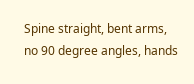Spine straight, bent arms, no 90 degree angles, hands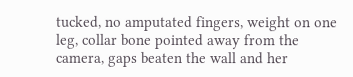tucked, no amputated fingers, weight on one leg, collar bone pointed away from the camera, gaps beaten the wall and her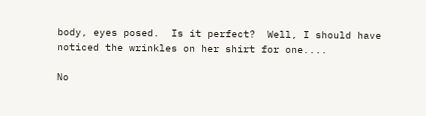body, eyes posed.  Is it perfect?  Well, I should have noticed the wrinkles on her shirt for one....

No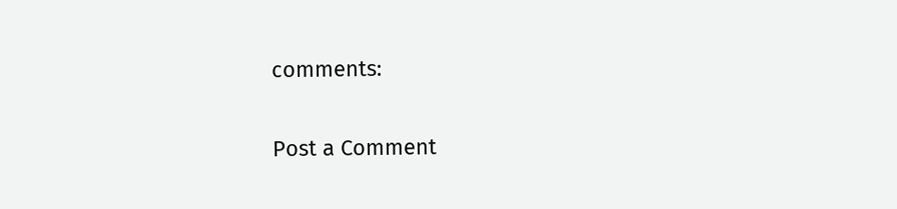comments:

Post a Comment